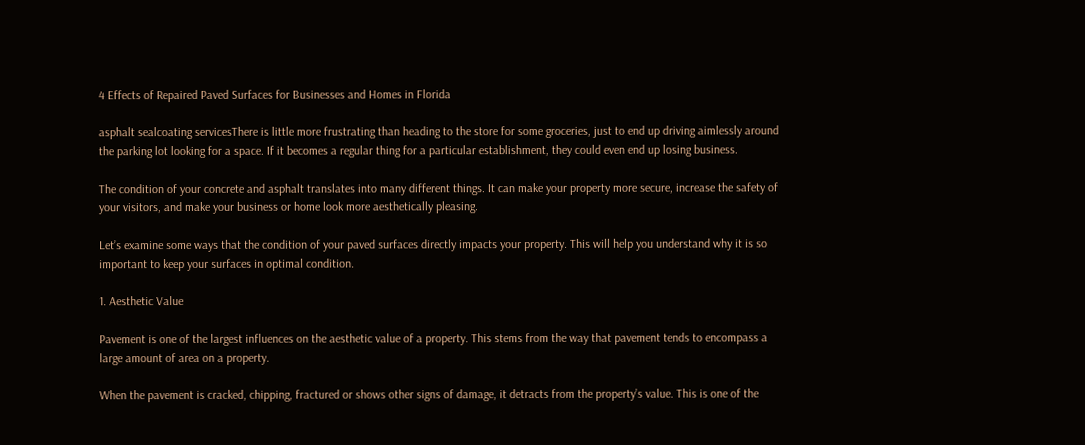4 Effects of Repaired Paved Surfaces for Businesses and Homes in Florida

asphalt sealcoating servicesThere is little more frustrating than heading to the store for some groceries, just to end up driving aimlessly around the parking lot looking for a space. If it becomes a regular thing for a particular establishment, they could even end up losing business.

The condition of your concrete and asphalt translates into many different things. It can make your property more secure, increase the safety of your visitors, and make your business or home look more aesthetically pleasing.

Let’s examine some ways that the condition of your paved surfaces directly impacts your property. This will help you understand why it is so important to keep your surfaces in optimal condition.

1. Aesthetic Value

Pavement is one of the largest influences on the aesthetic value of a property. This stems from the way that pavement tends to encompass a large amount of area on a property.

When the pavement is cracked, chipping, fractured or shows other signs of damage, it detracts from the property’s value. This is one of the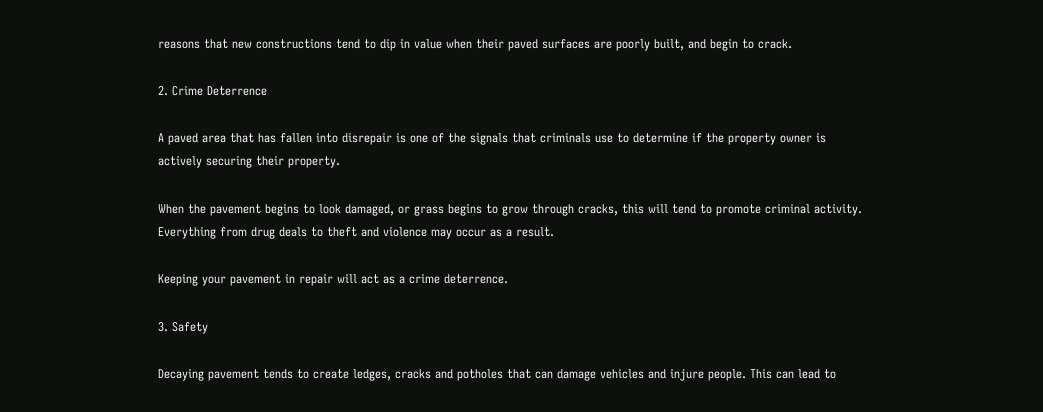reasons that new constructions tend to dip in value when their paved surfaces are poorly built, and begin to crack.

2. Crime Deterrence

A paved area that has fallen into disrepair is one of the signals that criminals use to determine if the property owner is actively securing their property.

When the pavement begins to look damaged, or grass begins to grow through cracks, this will tend to promote criminal activity. Everything from drug deals to theft and violence may occur as a result.

Keeping your pavement in repair will act as a crime deterrence.

3. Safety

Decaying pavement tends to create ledges, cracks and potholes that can damage vehicles and injure people. This can lead to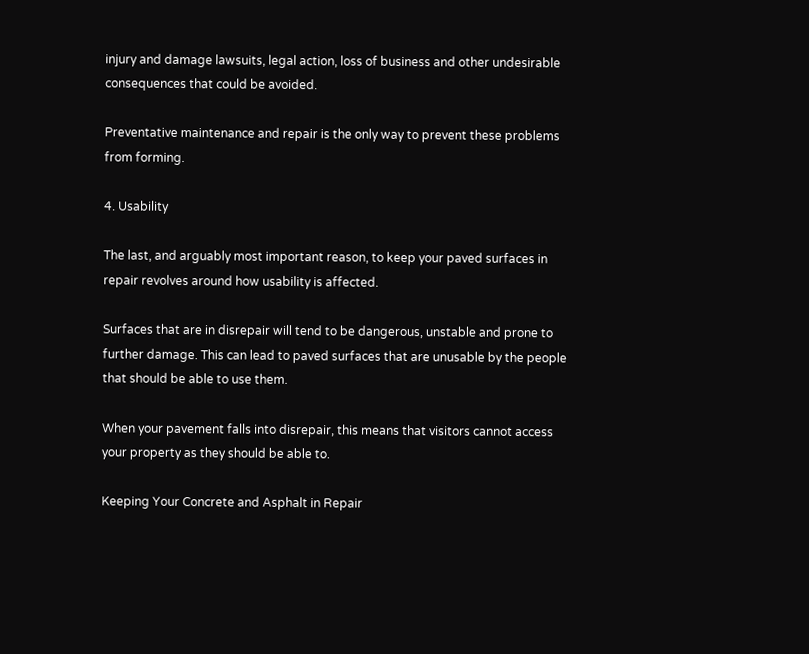injury and damage lawsuits, legal action, loss of business and other undesirable consequences that could be avoided.

Preventative maintenance and repair is the only way to prevent these problems from forming.

4. Usability

The last, and arguably most important reason, to keep your paved surfaces in repair revolves around how usability is affected.

Surfaces that are in disrepair will tend to be dangerous, unstable and prone to further damage. This can lead to paved surfaces that are unusable by the people that should be able to use them.

When your pavement falls into disrepair, this means that visitors cannot access your property as they should be able to.

Keeping Your Concrete and Asphalt in Repair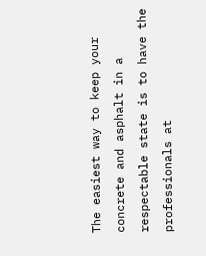The easiest way to keep your concrete and asphalt in a respectable state is to have the professionals at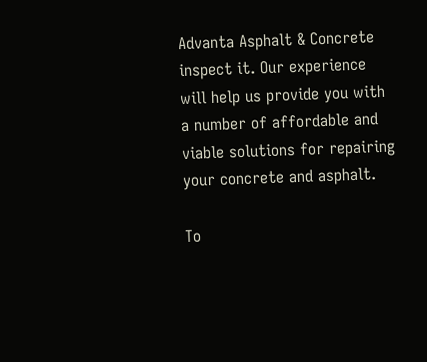Advanta Asphalt & Concrete inspect it. Our experience will help us provide you with a number of affordable and viable solutions for repairing your concrete and asphalt.

To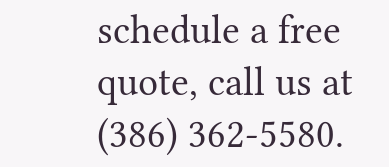schedule a free quote, call us at (386) 362-5580.